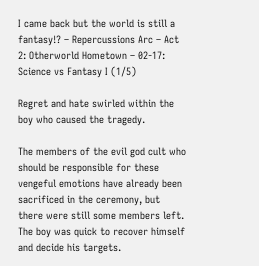I came back but the world is still a fantasy!? – Repercussions Arc – Act 2: Otherworld Hometown – 02-17: Science vs Fantasy I (1/5)

Regret and hate swirled within the boy who caused the tragedy.

The members of the evil god cult who should be responsible for these vengeful emotions have already been sacrificed in the ceremony, but there were still some members left. The boy was quick to recover himself and decide his targets.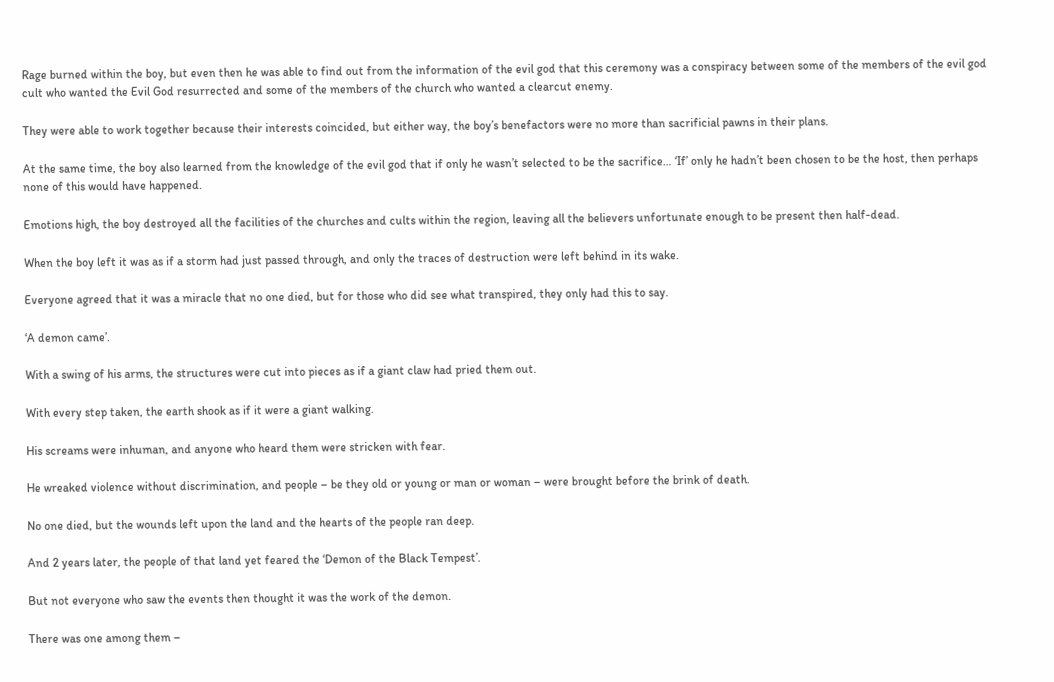Rage burned within the boy, but even then he was able to find out from the information of the evil god that this ceremony was a conspiracy between some of the members of the evil god cult who wanted the Evil God resurrected and some of the members of the church who wanted a clearcut enemy.

They were able to work together because their interests coincided, but either way, the boy’s benefactors were no more than sacrificial pawns in their plans.

At the same time, the boy also learned from the knowledge of the evil god that if only he wasn’t selected to be the sacrifice… ‘If’ only he hadn’t been chosen to be the host, then perhaps none of this would have happened.

Emotions high, the boy destroyed all the facilities of the churches and cults within the region, leaving all the believers unfortunate enough to be present then half-dead.

When the boy left it was as if a storm had just passed through, and only the traces of destruction were left behind in its wake.

Everyone agreed that it was a miracle that no one died, but for those who did see what transpired, they only had this to say.

‘A demon came’.

With a swing of his arms, the structures were cut into pieces as if a giant claw had pried them out.

With every step taken, the earth shook as if it were a giant walking.

His screams were inhuman, and anyone who heard them were stricken with fear.

He wreaked violence without discrimination, and people – be they old or young or man or woman – were brought before the brink of death.

No one died, but the wounds left upon the land and the hearts of the people ran deep.

And 2 years later, the people of that land yet feared the ‘Demon of the Black Tempest’.

But not everyone who saw the events then thought it was the work of the demon.

There was one among them –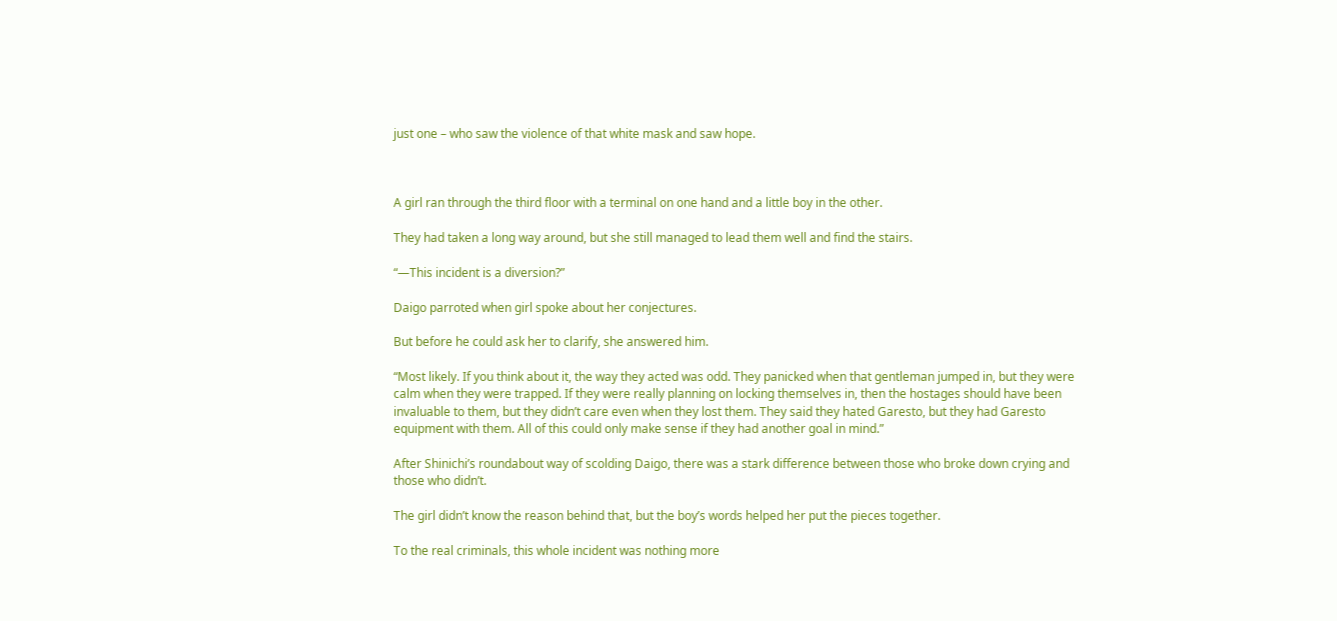just one – who saw the violence of that white mask and saw hope.



A girl ran through the third floor with a terminal on one hand and a little boy in the other.

They had taken a long way around, but she still managed to lead them well and find the stairs.

“—This incident is a diversion?”

Daigo parroted when girl spoke about her conjectures.

But before he could ask her to clarify, she answered him.

“Most likely. If you think about it, the way they acted was odd. They panicked when that gentleman jumped in, but they were calm when they were trapped. If they were really planning on locking themselves in, then the hostages should have been invaluable to them, but they didn’t care even when they lost them. They said they hated Garesto, but they had Garesto equipment with them. All of this could only make sense if they had another goal in mind.”

After Shinichi’s roundabout way of scolding Daigo, there was a stark difference between those who broke down crying and those who didn’t.

The girl didn’t know the reason behind that, but the boy’s words helped her put the pieces together.

To the real criminals, this whole incident was nothing more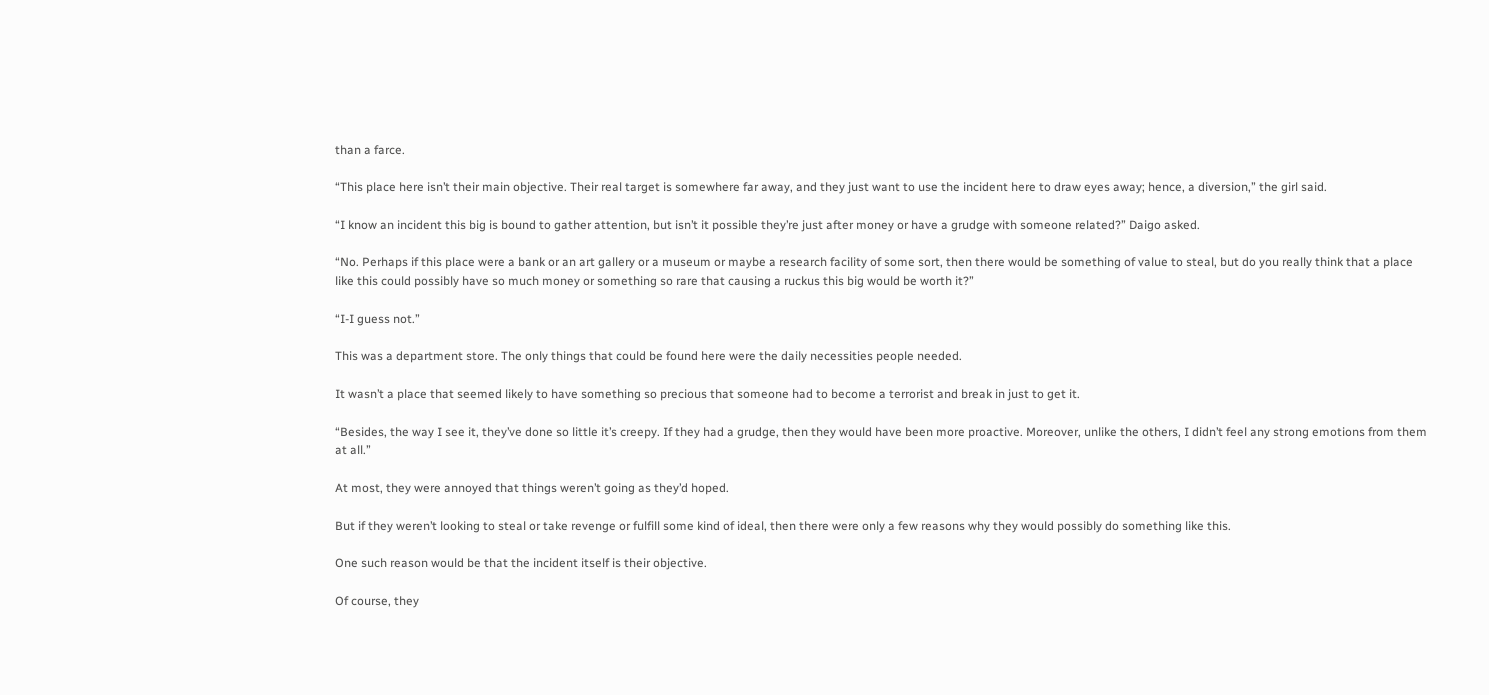than a farce.

“This place here isn’t their main objective. Their real target is somewhere far away, and they just want to use the incident here to draw eyes away; hence, a diversion,” the girl said.

“I know an incident this big is bound to gather attention, but isn’t it possible they’re just after money or have a grudge with someone related?” Daigo asked.

“No. Perhaps if this place were a bank or an art gallery or a museum or maybe a research facility of some sort, then there would be something of value to steal, but do you really think that a place like this could possibly have so much money or something so rare that causing a ruckus this big would be worth it?”

“I-I guess not.”

This was a department store. The only things that could be found here were the daily necessities people needed.

It wasn’t a place that seemed likely to have something so precious that someone had to become a terrorist and break in just to get it.

“Besides, the way I see it, they’ve done so little it’s creepy. If they had a grudge, then they would have been more proactive. Moreover, unlike the others, I didn’t feel any strong emotions from them at all.”

At most, they were annoyed that things weren’t going as they’d hoped.

But if they weren’t looking to steal or take revenge or fulfill some kind of ideal, then there were only a few reasons why they would possibly do something like this.

One such reason would be that the incident itself is their objective.

Of course, they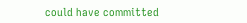could have committed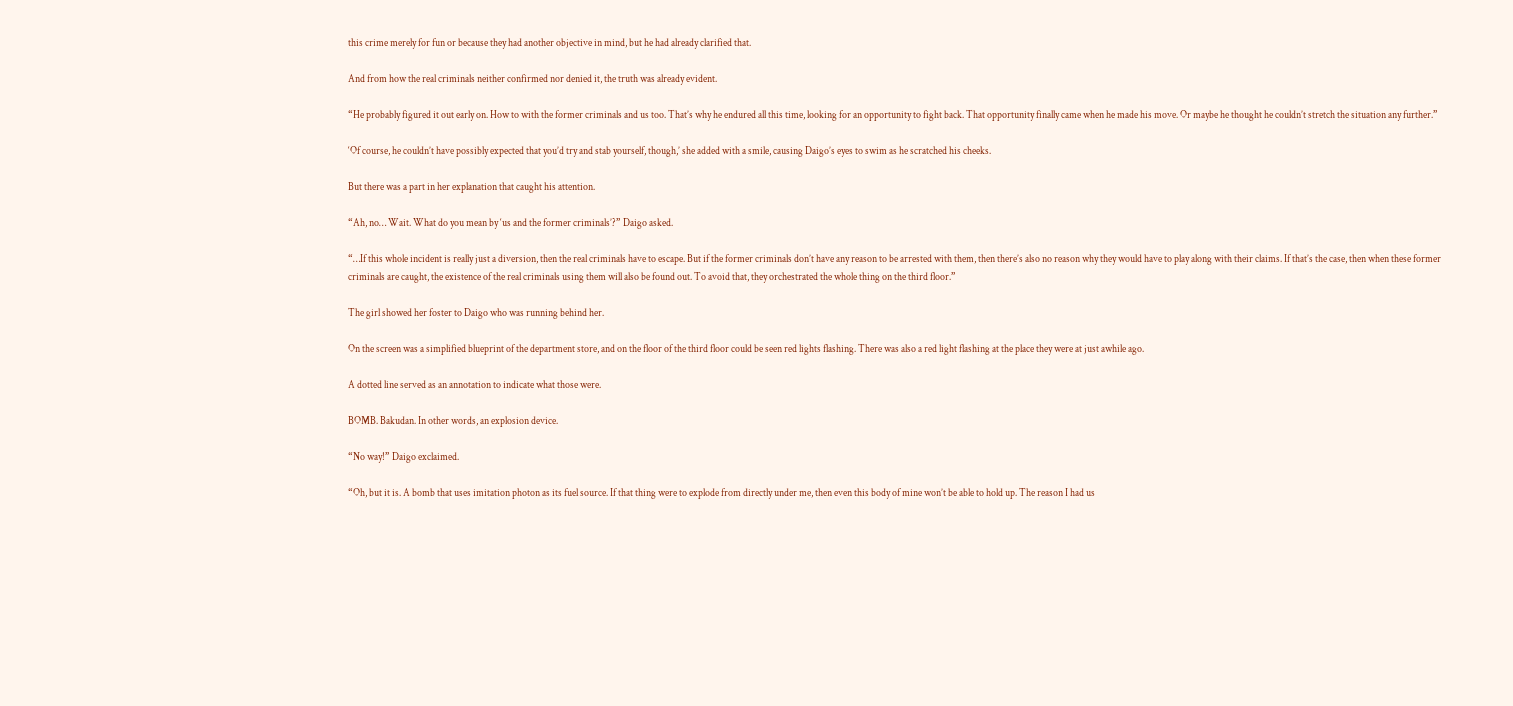this crime merely for fun or because they had another objective in mind, but he had already clarified that.

And from how the real criminals neither confirmed nor denied it, the truth was already evident.

“He probably figured it out early on. How to with the former criminals and us too. That’s why he endured all this time, looking for an opportunity to fight back. That opportunity finally came when he made his move. Or maybe he thought he couldn’t stretch the situation any further.”

‘Of course, he couldn’t have possibly expected that you’d try and stab yourself, though,’ she added with a smile, causing Daigo’s eyes to swim as he scratched his cheeks.

But there was a part in her explanation that caught his attention.

“Ah, no… Wait. What do you mean by ‘us and the former criminals’?” Daigo asked.

“…If this whole incident is really just a diversion, then the real criminals have to escape. But if the former criminals don’t have any reason to be arrested with them, then there’s also no reason why they would have to play along with their claims. If that’s the case, then when these former criminals are caught, the existence of the real criminals using them will also be found out. To avoid that, they orchestrated the whole thing on the third floor.”

The girl showed her foster to Daigo who was running behind her.

On the screen was a simplified blueprint of the department store, and on the floor of the third floor could be seen red lights flashing. There was also a red light flashing at the place they were at just awhile ago.

A dotted line served as an annotation to indicate what those were.

BOMB. Bakudan. In other words, an explosion device.

“No way!” Daigo exclaimed.

“Oh, but it is. A bomb that uses imitation photon as its fuel source. If that thing were to explode from directly under me, then even this body of mine won’t be able to hold up. The reason I had us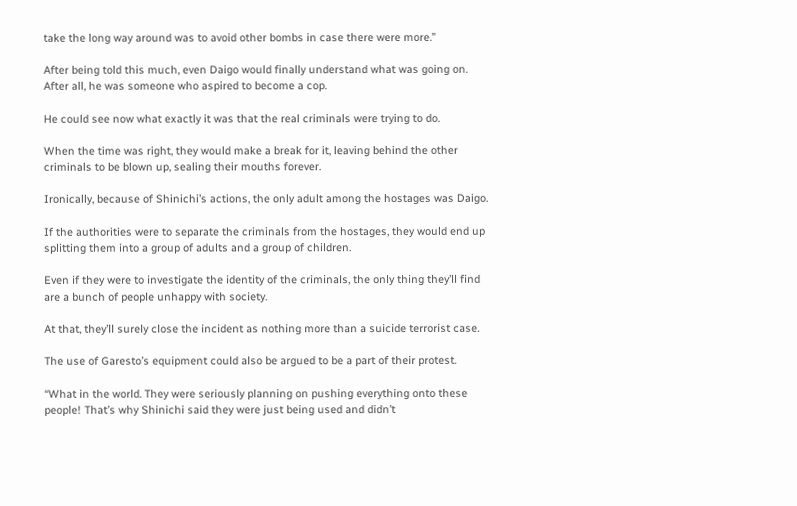take the long way around was to avoid other bombs in case there were more.”

After being told this much, even Daigo would finally understand what was going on. After all, he was someone who aspired to become a cop.

He could see now what exactly it was that the real criminals were trying to do.

When the time was right, they would make a break for it, leaving behind the other criminals to be blown up, sealing their mouths forever.

Ironically, because of Shinichi’s actions, the only adult among the hostages was Daigo.

If the authorities were to separate the criminals from the hostages, they would end up splitting them into a group of adults and a group of children.

Even if they were to investigate the identity of the criminals, the only thing they’ll find are a bunch of people unhappy with society.

At that, they’ll surely close the incident as nothing more than a suicide terrorist case.

The use of Garesto’s equipment could also be argued to be a part of their protest.

“What in the world. They were seriously planning on pushing everything onto these people! That’s why Shinichi said they were just being used and didn’t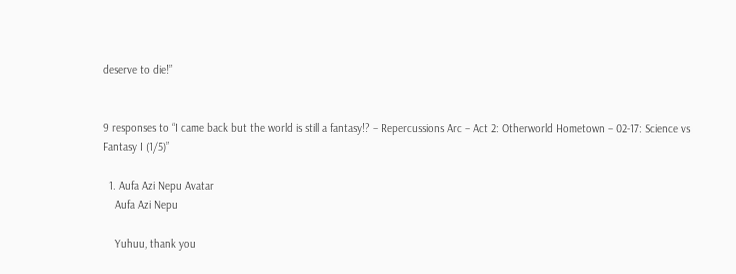deserve to die!”


9 responses to “I came back but the world is still a fantasy!? – Repercussions Arc – Act 2: Otherworld Hometown – 02-17: Science vs Fantasy I (1/5)”

  1. Aufa Azi Nepu Avatar
    Aufa Azi Nepu

    Yuhuu, thank you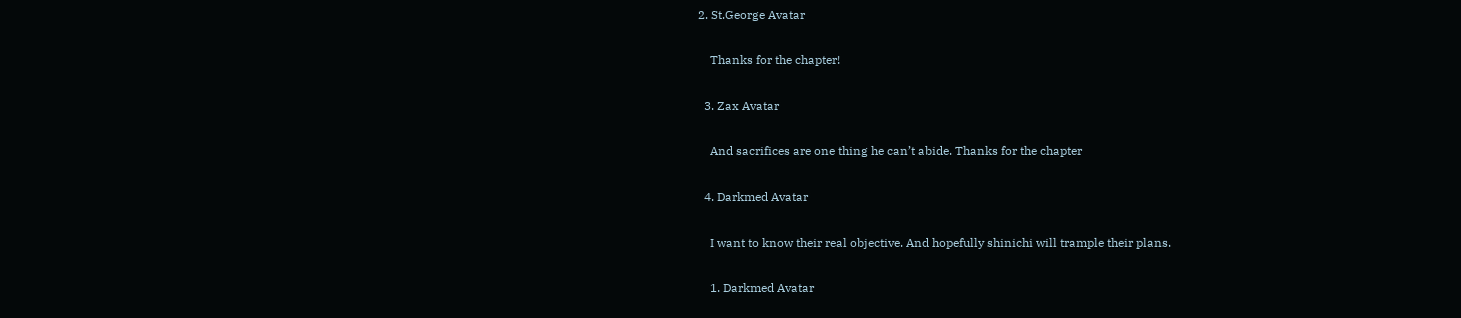2. St.George Avatar

    Thanks for the chapter!

  3. Zax Avatar

    And sacrifices are one thing he can’t abide. Thanks for the chapter

  4. Darkmed Avatar

    I want to know their real objective. And hopefully shinichi will trample their plans.

    1. Darkmed Avatar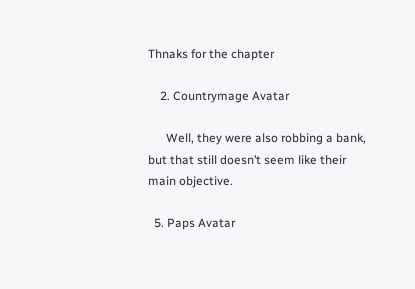Thnaks for the chapter

    2. Countrymage Avatar

      Well, they were also robbing a bank, but that still doesn’t seem like their main objective.

  5. Paps Avatar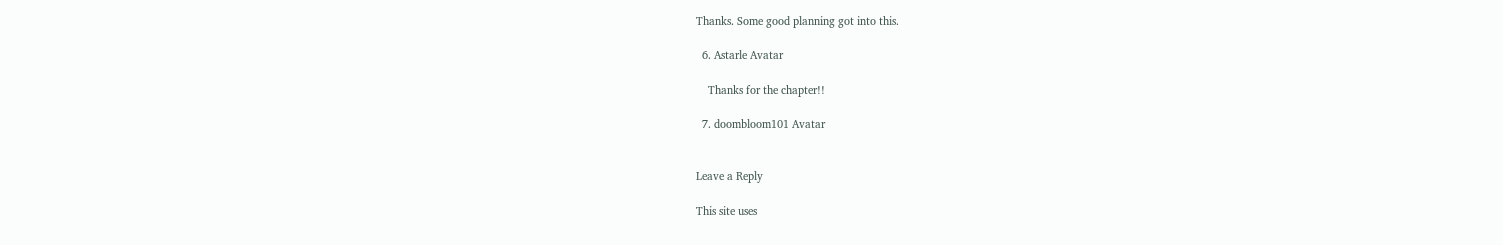Thanks. Some good planning got into this.

  6. Astarle Avatar

    Thanks for the chapter!!

  7. doombloom101 Avatar


Leave a Reply

This site uses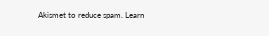Akismet to reduce spam. Learn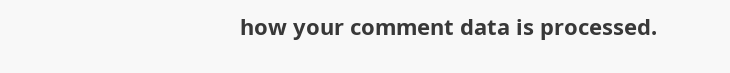how your comment data is processed.